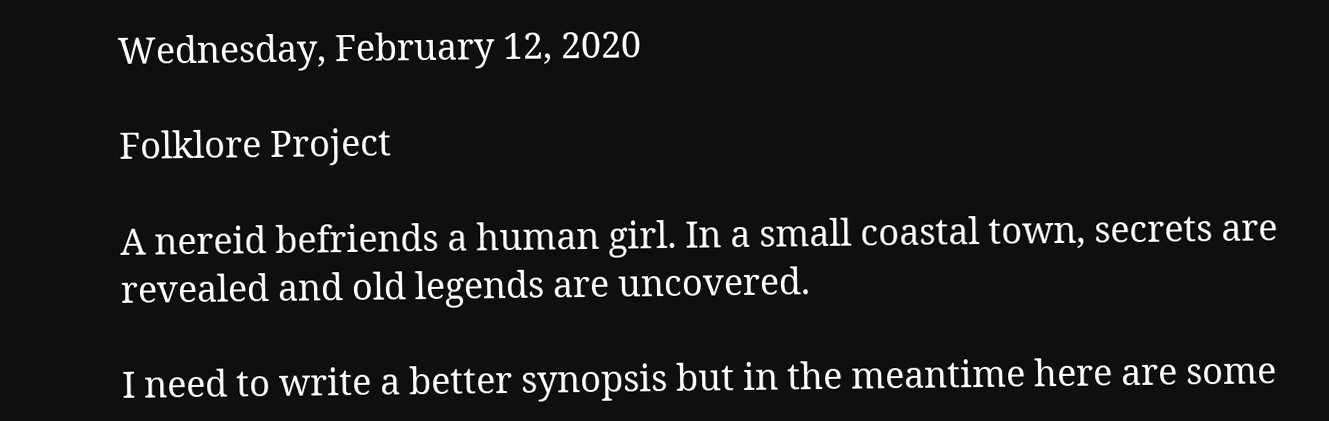Wednesday, February 12, 2020

Folklore Project

A nereid befriends a human girl. In a small coastal town, secrets are revealed and old legends are uncovered.

I need to write a better synopsis but in the meantime here are some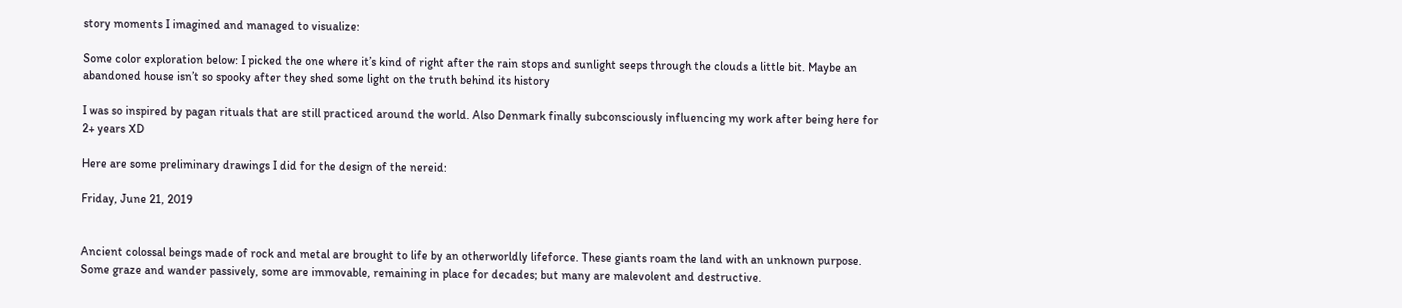story moments I imagined and managed to visualize:

Some color exploration below: I picked the one where it’s kind of right after the rain stops and sunlight seeps through the clouds a little bit. Maybe an abandoned house isn’t so spooky after they shed some light on the truth behind its history

I was so inspired by pagan rituals that are still practiced around the world. Also Denmark finally subconsciously influencing my work after being here for 2+ years XD

Here are some preliminary drawings I did for the design of the nereid:

Friday, June 21, 2019


Ancient colossal beings made of rock and metal are brought to life by an otherworldly lifeforce. These giants roam the land with an unknown purpose. Some graze and wander passively, some are immovable, remaining in place for decades; but many are malevolent and destructive.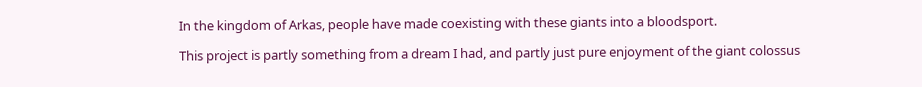In the kingdom of Arkas, people have made coexisting with these giants into a bloodsport.

This project is partly something from a dream I had, and partly just pure enjoyment of the giant colossus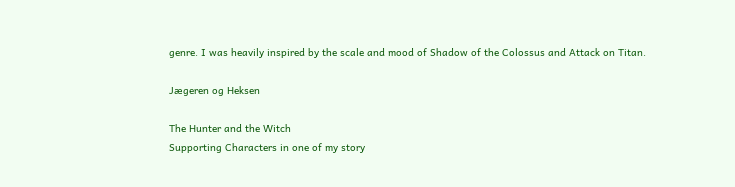genre. I was heavily inspired by the scale and mood of Shadow of the Colossus and Attack on Titan.

Jægeren og Heksen

The Hunter and the Witch
Supporting Characters in one of my story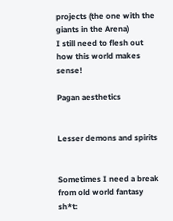projects (the one with the giants in the Arena)
I still need to flesh out how this world makes sense!

Pagan aesthetics


Lesser demons and spirits


Sometimes I need a break from old world fantasy sh*t: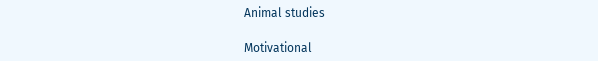Animal studies

Motivational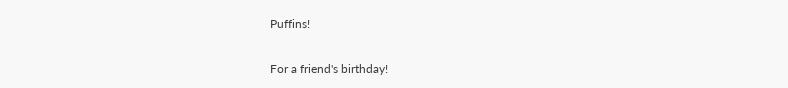Puffins!

For a friend's birthday!